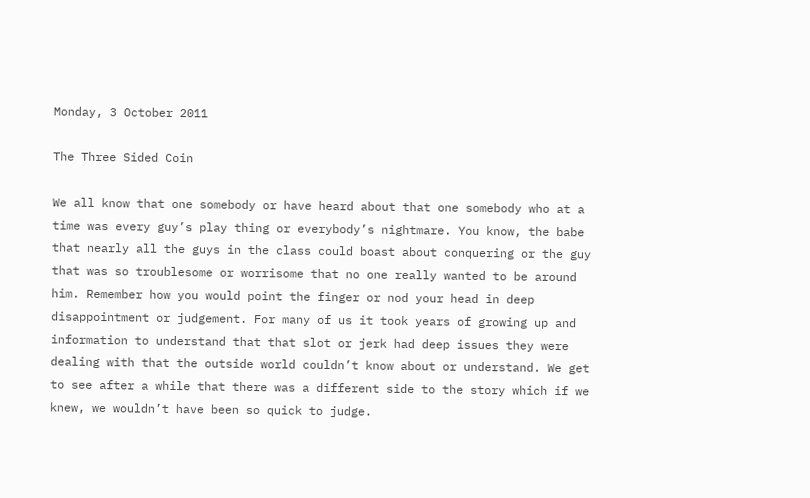Monday, 3 October 2011

The Three Sided Coin

We all know that one somebody or have heard about that one somebody who at a time was every guy’s play thing or everybody’s nightmare. You know, the babe that nearly all the guys in the class could boast about conquering or the guy that was so troublesome or worrisome that no one really wanted to be around him. Remember how you would point the finger or nod your head in deep disappointment or judgement. For many of us it took years of growing up and information to understand that that slot or jerk had deep issues they were dealing with that the outside world couldn’t know about or understand. We get to see after a while that there was a different side to the story which if we knew, we wouldn’t have been so quick to judge.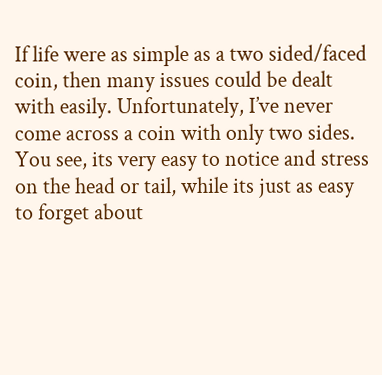If life were as simple as a two sided/faced coin, then many issues could be dealt with easily. Unfortunately, I’ve never come across a coin with only two sides. You see, its very easy to notice and stress on the head or tail, while its just as easy to forget about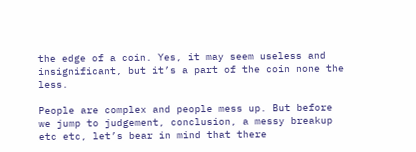the edge of a coin. Yes, it may seem useless and insignificant, but it’s a part of the coin none the less.

People are complex and people mess up. But before we jump to judgement, conclusion, a messy breakup etc etc, let’s bear in mind that there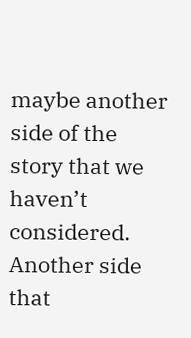maybe another side of the story that we haven’t considered. Another side that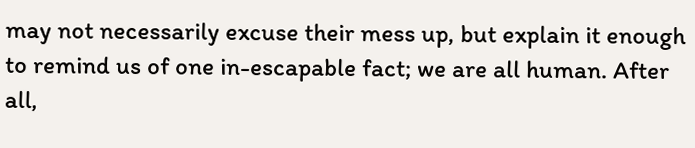may not necessarily excuse their mess up, but explain it enough to remind us of one in-escapable fact; we are all human. After all,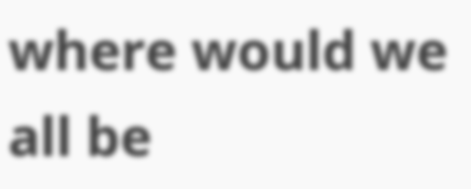where would we all be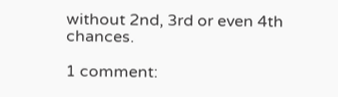without 2nd, 3rd or even 4th chances.

1 comment: